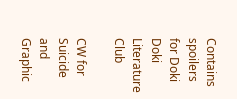Contains spoilers for Doki Doki Literature Club

CW for Suicide and Graphic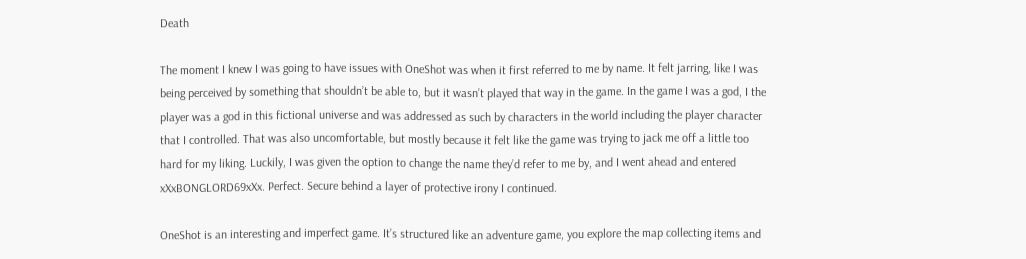Death

The moment I knew I was going to have issues with OneShot was when it first referred to me by name. It felt jarring, like I was being perceived by something that shouldn’t be able to, but it wasn’t played that way in the game. In the game I was a god, I the player was a god in this fictional universe and was addressed as such by characters in the world including the player character that I controlled. That was also uncomfortable, but mostly because it felt like the game was trying to jack me off a little too hard for my liking. Luckily, I was given the option to change the name they’d refer to me by, and I went ahead and entered xXxBONGLORD69xXx. Perfect. Secure behind a layer of protective irony I continued.

OneShot is an interesting and imperfect game. It’s structured like an adventure game, you explore the map collecting items and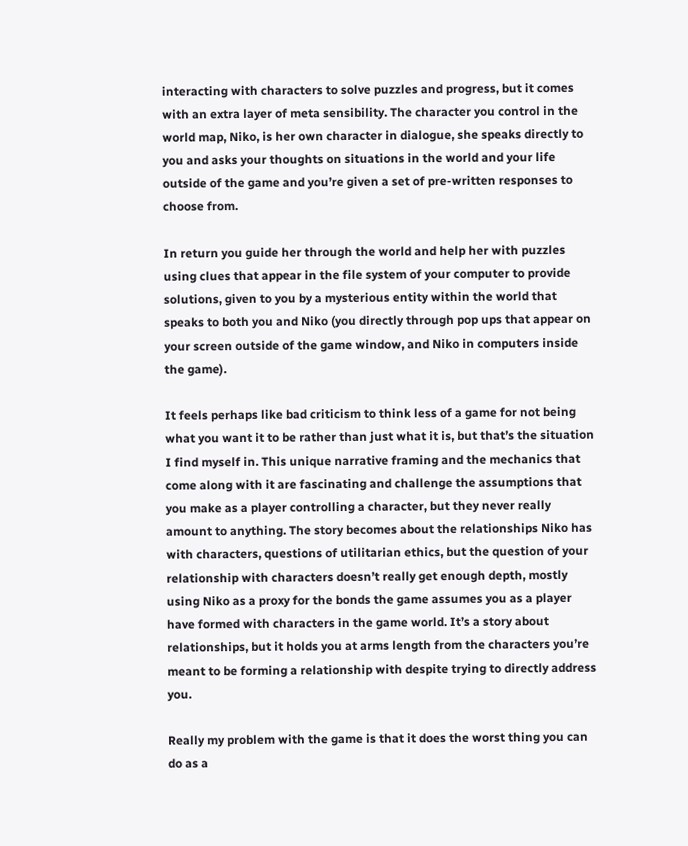interacting with characters to solve puzzles and progress, but it comes with an extra layer of meta sensibility. The character you control in the world map, Niko, is her own character in dialogue, she speaks directly to you and asks your thoughts on situations in the world and your life outside of the game and you’re given a set of pre-written responses to choose from.

In return you guide her through the world and help her with puzzles using clues that appear in the file system of your computer to provide solutions, given to you by a mysterious entity within the world that speaks to both you and Niko (you directly through pop ups that appear on your screen outside of the game window, and Niko in computers inside the game).

It feels perhaps like bad criticism to think less of a game for not being what you want it to be rather than just what it is, but that’s the situation I find myself in. This unique narrative framing and the mechanics that come along with it are fascinating and challenge the assumptions that you make as a player controlling a character, but they never really amount to anything. The story becomes about the relationships Niko has with characters, questions of utilitarian ethics, but the question of your relationship with characters doesn’t really get enough depth, mostly using Niko as a proxy for the bonds the game assumes you as a player have formed with characters in the game world. It’s a story about relationships, but it holds you at arms length from the characters you’re meant to be forming a relationship with despite trying to directly address you.

Really my problem with the game is that it does the worst thing you can do as a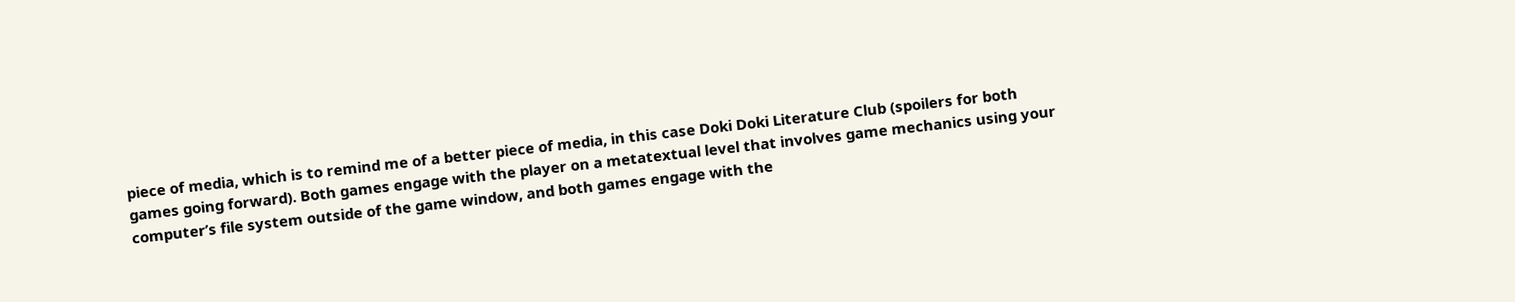piece of media, which is to remind me of a better piece of media, in this case Doki Doki Literature Club (spoilers for both games going forward). Both games engage with the player on a metatextual level that involves game mechanics using your computer’s file system outside of the game window, and both games engage with the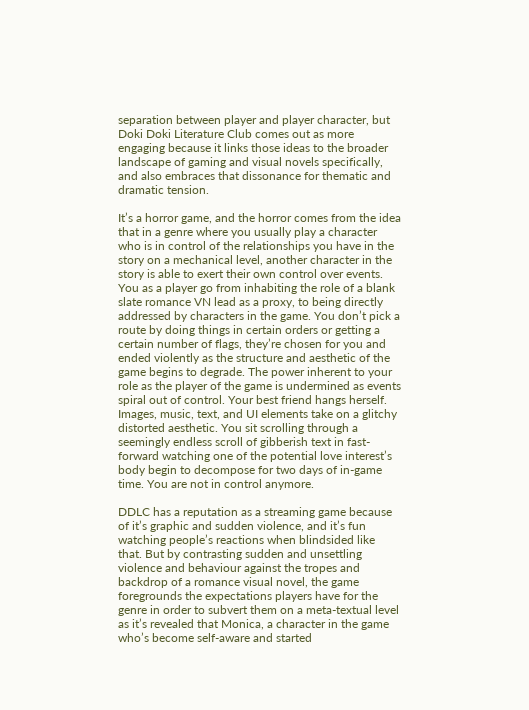separation between player and player character, but Doki Doki Literature Club comes out as more engaging because it links those ideas to the broader landscape of gaming and visual novels specifically, and also embraces that dissonance for thematic and dramatic tension.

It’s a horror game, and the horror comes from the idea that in a genre where you usually play a character who is in control of the relationships you have in the story on a mechanical level, another character in the story is able to exert their own control over events. You as a player go from inhabiting the role of a blank slate romance VN lead as a proxy, to being directly addressed by characters in the game. You don’t pick a route by doing things in certain orders or getting a certain number of flags, they’re chosen for you and ended violently as the structure and aesthetic of the game begins to degrade. The power inherent to your role as the player of the game is undermined as events spiral out of control. Your best friend hangs herself. Images, music, text, and UI elements take on a glitchy distorted aesthetic. You sit scrolling through a seemingly endless scroll of gibberish text in fast-forward watching one of the potential love interest’s body begin to decompose for two days of in-game time. You are not in control anymore.

DDLC has a reputation as a streaming game because of it’s graphic and sudden violence, and it’s fun watching people’s reactions when blindsided like that. But by contrasting sudden and unsettling violence and behaviour against the tropes and backdrop of a romance visual novel, the game foregrounds the expectations players have for the genre in order to subvert them on a meta-textual level as it’s revealed that Monica, a character in the game who’s become self-aware and started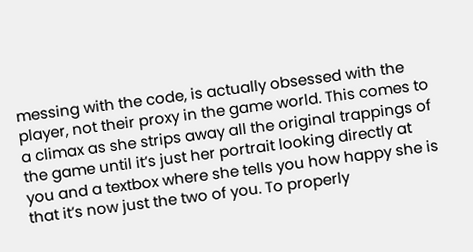messing with the code, is actually obsessed with the player, not their proxy in the game world. This comes to a climax as she strips away all the original trappings of the game until it’s just her portrait looking directly at you and a textbox where she tells you how happy she is that it’s now just the two of you. To properly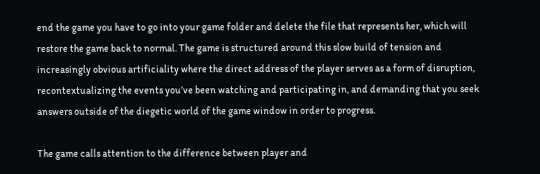end the game you have to go into your game folder and delete the file that represents her, which will restore the game back to normal. The game is structured around this slow build of tension and increasingly obvious artificiality where the direct address of the player serves as a form of disruption, recontextualizing the events you’ve been watching and participating in, and demanding that you seek answers outside of the diegetic world of the game window in order to progress.

The game calls attention to the difference between player and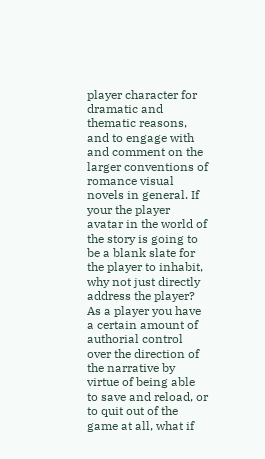player character for dramatic and thematic reasons, and to engage with and comment on the larger conventions of romance visual novels in general. If your the player avatar in the world of the story is going to be a blank slate for the player to inhabit, why not just directly address the player? As a player you have a certain amount of authorial control over the direction of the narrative by virtue of being able to save and reload, or to quit out of the game at all, what if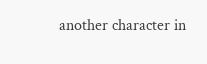another character in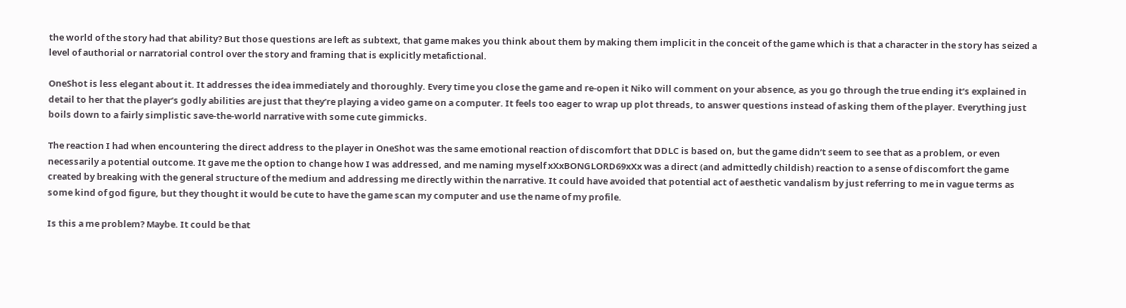the world of the story had that ability? But those questions are left as subtext, that game makes you think about them by making them implicit in the conceit of the game which is that a character in the story has seized a level of authorial or narratorial control over the story and framing that is explicitly metafictional.

OneShot is less elegant about it. It addresses the idea immediately and thoroughly. Every time you close the game and re-open it Niko will comment on your absence, as you go through the true ending it’s explained in detail to her that the player’s godly abilities are just that they’re playing a video game on a computer. It feels too eager to wrap up plot threads, to answer questions instead of asking them of the player. Everything just boils down to a fairly simplistic save-the-world narrative with some cute gimmicks.

The reaction I had when encountering the direct address to the player in OneShot was the same emotional reaction of discomfort that DDLC is based on, but the game didn’t seem to see that as a problem, or even necessarily a potential outcome. It gave me the option to change how I was addressed, and me naming myself xXxBONGLORD69xXx was a direct (and admittedly childish) reaction to a sense of discomfort the game created by breaking with the general structure of the medium and addressing me directly within the narrative. It could have avoided that potential act of aesthetic vandalism by just referring to me in vague terms as some kind of god figure, but they thought it would be cute to have the game scan my computer and use the name of my profile.

Is this a me problem? Maybe. It could be that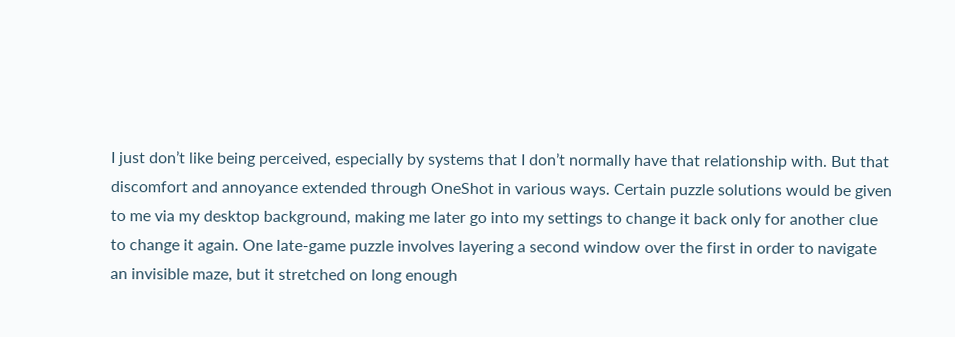I just don’t like being perceived, especially by systems that I don’t normally have that relationship with. But that discomfort and annoyance extended through OneShot in various ways. Certain puzzle solutions would be given to me via my desktop background, making me later go into my settings to change it back only for another clue to change it again. One late-game puzzle involves layering a second window over the first in order to navigate an invisible maze, but it stretched on long enough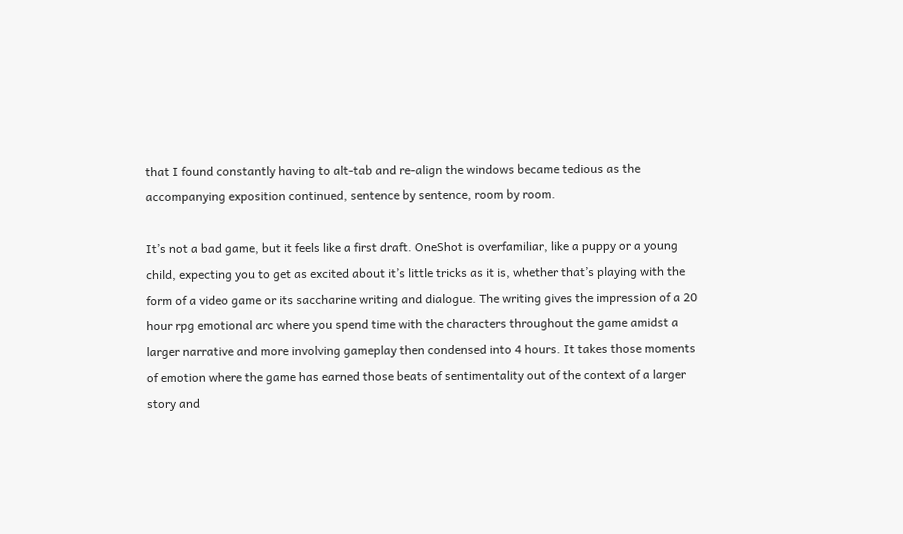that I found constantly having to alt-tab and re-align the windows became tedious as the accompanying exposition continued, sentence by sentence, room by room.

It’s not a bad game, but it feels like a first draft. OneShot is overfamiliar, like a puppy or a young child, expecting you to get as excited about it’s little tricks as it is, whether that’s playing with the form of a video game or its saccharine writing and dialogue. The writing gives the impression of a 20 hour rpg emotional arc where you spend time with the characters throughout the game amidst a larger narrative and more involving gameplay then condensed into 4 hours. It takes those moments of emotion where the game has earned those beats of sentimentality out of the context of a larger story and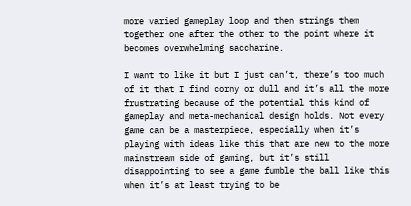more varied gameplay loop and then strings them together one after the other to the point where it becomes overwhelming saccharine.

I want to like it but I just can’t, there’s too much of it that I find corny or dull and it’s all the more frustrating because of the potential this kind of gameplay and meta-mechanical design holds. Not every game can be a masterpiece, especially when it’s playing with ideas like this that are new to the more mainstream side of gaming, but it’s still disappointing to see a game fumble the ball like this when it’s at least trying to be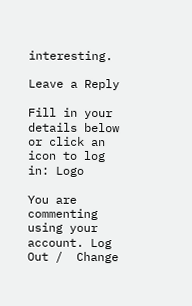interesting.

Leave a Reply

Fill in your details below or click an icon to log in: Logo

You are commenting using your account. Log Out /  Change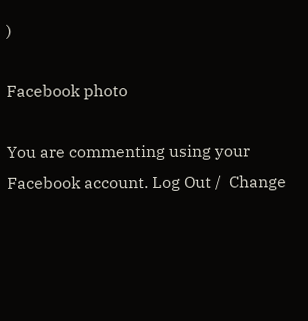)

Facebook photo

You are commenting using your Facebook account. Log Out /  Change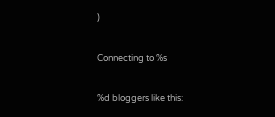)

Connecting to %s

%d bloggers like this: